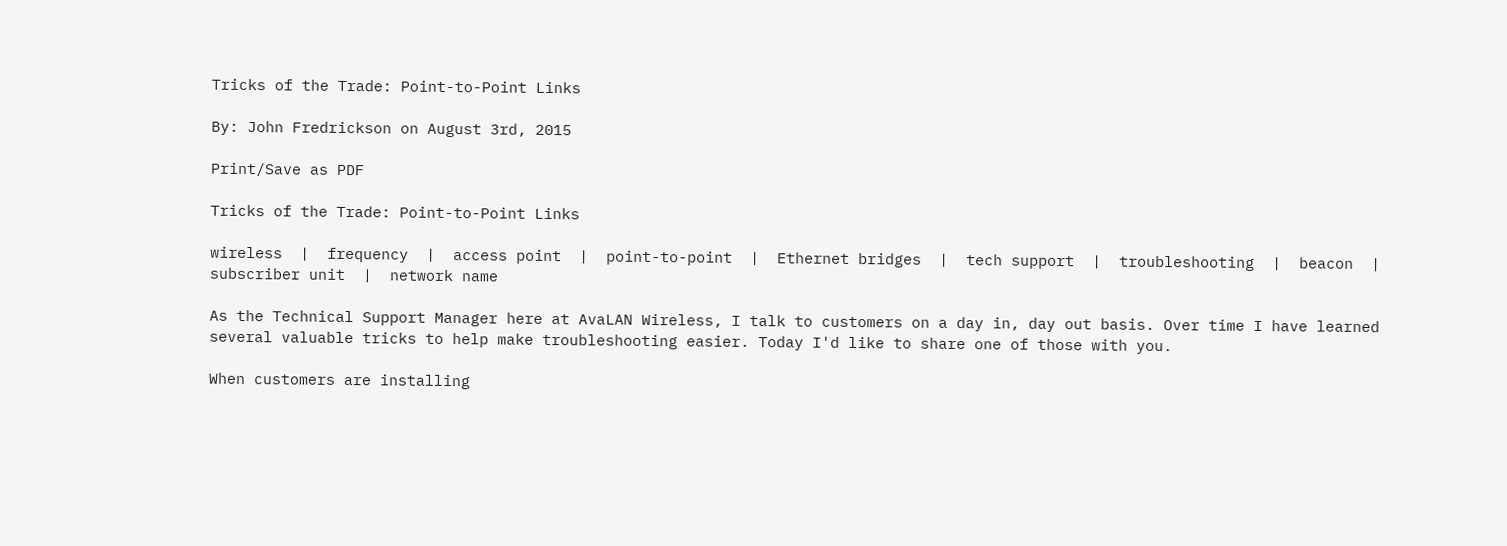Tricks of the Trade: Point-to-Point Links

By: John Fredrickson on August 3rd, 2015

Print/Save as PDF

Tricks of the Trade: Point-to-Point Links

wireless  |  frequency  |  access point  |  point-to-point  |  Ethernet bridges  |  tech support  |  troubleshooting  |  beacon  |  subscriber unit  |  network name

As the Technical Support Manager here at AvaLAN Wireless, I talk to customers on a day in, day out basis. Over time I have learned several valuable tricks to help make troubleshooting easier. Today I'd like to share one of those with you.

When customers are installing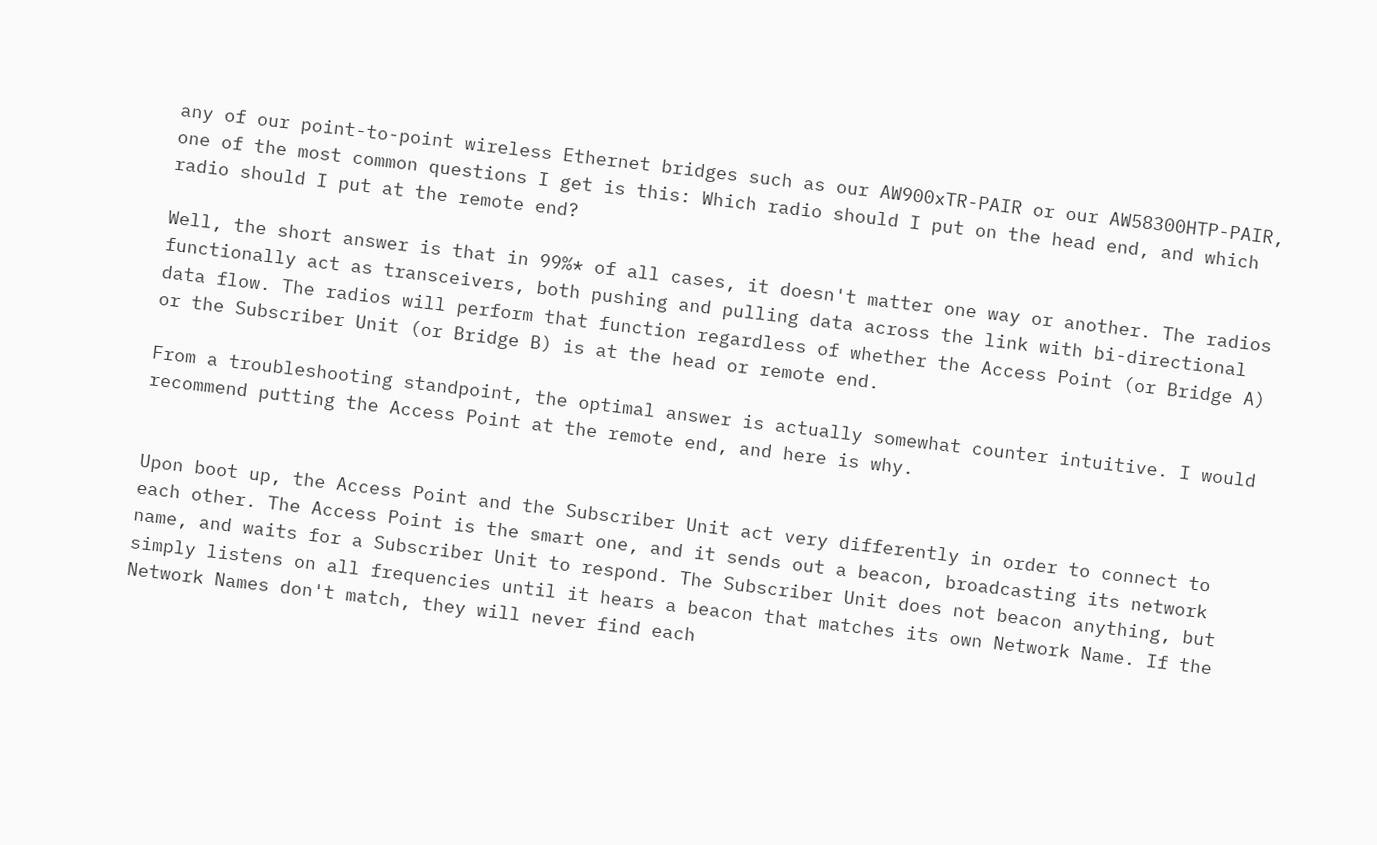any of our point-to-point wireless Ethernet bridges such as our AW900xTR-PAIR or our AW58300HTP-PAIR, one of the most common questions I get is this: Which radio should I put on the head end, and which radio should I put at the remote end?

Well, the short answer is that in 99%* of all cases, it doesn't matter one way or another. The radios functionally act as transceivers, both pushing and pulling data across the link with bi-directional data flow. The radios will perform that function regardless of whether the Access Point (or Bridge A) or the Subscriber Unit (or Bridge B) is at the head or remote end.

From a troubleshooting standpoint, the optimal answer is actually somewhat counter intuitive. I would recommend putting the Access Point at the remote end, and here is why.


Upon boot up, the Access Point and the Subscriber Unit act very differently in order to connect to each other. The Access Point is the smart one, and it sends out a beacon, broadcasting its network name, and waits for a Subscriber Unit to respond. The Subscriber Unit does not beacon anything, but simply listens on all frequencies until it hears a beacon that matches its own Network Name. If the Network Names don't match, they will never find each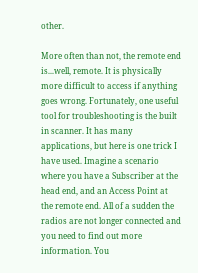other.

More often than not, the remote end is...well, remote. It is physically more difficult to access if anything goes wrong. Fortunately, one useful tool for troubleshooting is the built in scanner. It has many applications, but here is one trick I have used. Imagine a scenario where you have a Subscriber at the head end, and an Access Point at the remote end. All of a sudden the radios are not longer connected and you need to find out more information. You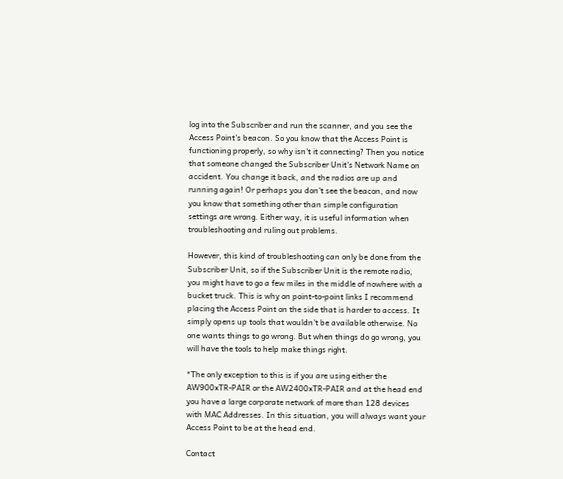log into the Subscriber and run the scanner, and you see the Access Point's beacon. So you know that the Access Point is functioning properly, so why isn't it connecting? Then you notice that someone changed the Subscriber Unit's Network Name on accident. You change it back, and the radios are up and running again! Or perhaps you don't see the beacon, and now you know that something other than simple configuration settings are wrong. Either way, it is useful information when troubleshooting and ruling out problems.

However, this kind of troubleshooting can only be done from the Subscriber Unit, so if the Subscriber Unit is the remote radio, you might have to go a few miles in the middle of nowhere with a bucket truck. This is why on point-to-point links I recommend placing the Access Point on the side that is harder to access. It simply opens up tools that wouldn't be available otherwise. No one wants things to go wrong. But when things do go wrong, you will have the tools to help make things right.

*The only exception to this is if you are using either the AW900xTR-PAIR or the AW2400xTR-PAIR and at the head end you have a large corporate network of more than 128 devices with MAC Addresses. In this situation, you will always want your Access Point to be at the head end.

Contact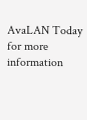AvaLAN Today for more information